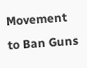Movement to Ban Guns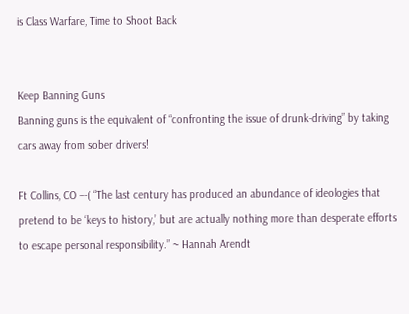is Class Warfare, Time to Shoot Back


Keep Banning Guns
Banning guns is the equivalent of “confronting the issue of drunk-driving” by taking cars away from sober drivers!

Ft Collins, CO –-( “The last century has produced an abundance of ideologies that pretend to be ‘keys to history,’ but are actually nothing more than desperate efforts to escape personal responsibility.” ~ Hannah Arendt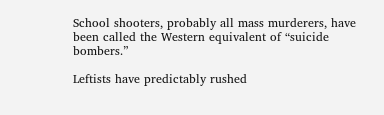School shooters, probably all mass murderers, have been called the Western equivalent of “suicide bombers.”

Leftists have predictably rushed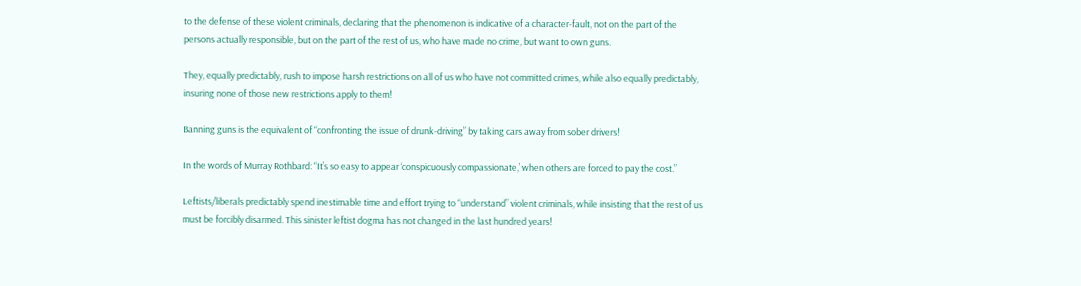to the defense of these violent criminals, declaring that the phenomenon is indicative of a character-fault, not on the part of the persons actually responsible, but on the part of the rest of us, who have made no crime, but want to own guns.

They, equally predictably, rush to impose harsh restrictions on all of us who have not committed crimes, while also equally predictably, insuring none of those new restrictions apply to them!

Banning guns is the equivalent of “confronting the issue of drunk-driving” by taking cars away from sober drivers!

In the words of Murray Rothbard: “It’s so easy to appear ‘conspicuously compassionate,’ when others are forced to pay the cost.”

Leftists/liberals predictably spend inestimable time and effort trying to “understand” violent criminals, while insisting that the rest of us must be forcibly disarmed. This sinister leftist dogma has not changed in the last hundred years!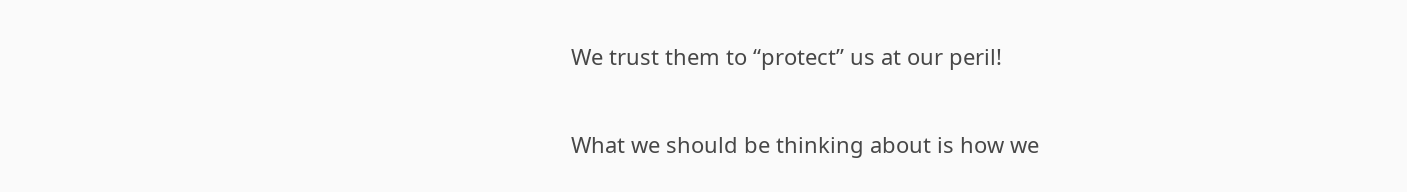We trust them to “protect” us at our peril!

What we should be thinking about is how we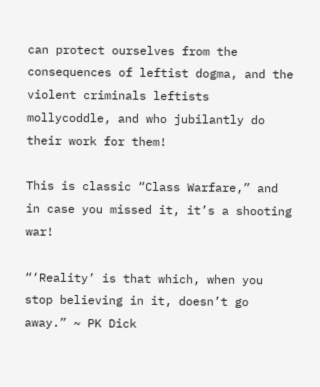can protect ourselves from the consequences of leftist dogma, and the violent criminals leftists mollycoddle, and who jubilantly do their work for them!

This is classic “Class Warfare,” and in case you missed it, it’s a shooting war!

“‘Reality’ is that which, when you stop believing in it, doesn’t go away.” ~ PK Dick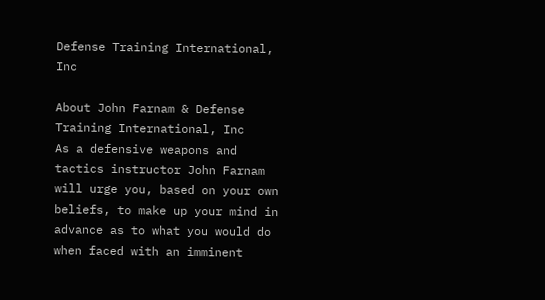Defense Training International, Inc

About John Farnam & Defense Training International, Inc
As a defensive weapons and tactics instructor John Farnam will urge you, based on your own beliefs, to make up your mind in advance as to what you would do when faced with an imminent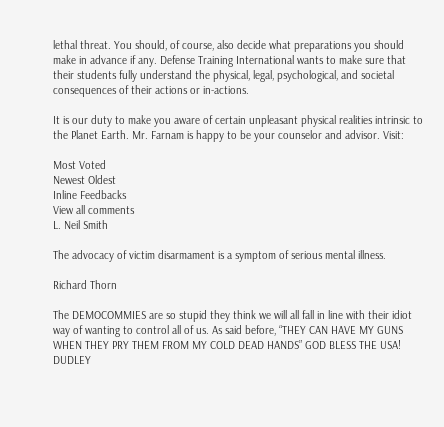lethal threat. You should, of course, also decide what preparations you should make in advance if any. Defense Training International wants to make sure that their students fully understand the physical, legal, psychological, and societal consequences of their actions or in-actions.

It is our duty to make you aware of certain unpleasant physical realities intrinsic to the Planet Earth. Mr. Farnam is happy to be your counselor and advisor. Visit:

Most Voted
Newest Oldest
Inline Feedbacks
View all comments
L. Neil Smith

The advocacy of victim disarmament is a symptom of serious mental illness.

Richard Thorn

The DEMOCOMMIES are so stupid they think we will all fall in line with their idiot way of wanting to control all of us. As said before, “THEY CAN HAVE MY GUNS WHEN THEY PRY THEM FROM MY COLD DEAD HANDS” GOD BLESS THE USA! DUDLEY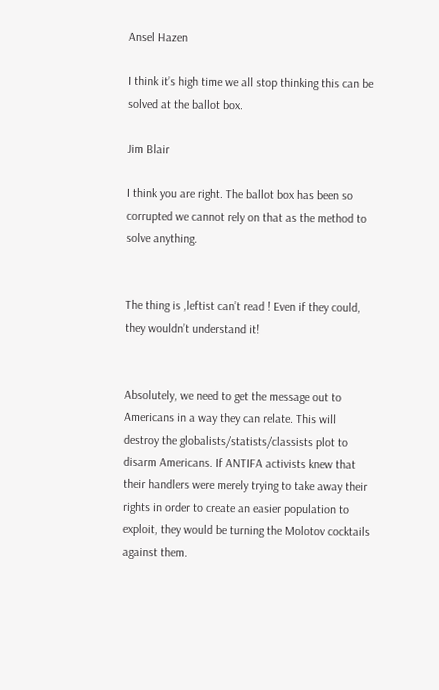Ansel Hazen

I think it’s high time we all stop thinking this can be solved at the ballot box.

Jim Blair

I think you are right. The ballot box has been so corrupted we cannot rely on that as the method to solve anything.


The thing is ,leftist can’t read ! Even if they could, they wouldn’t understand it!


Absolutely, we need to get the message out to Americans in a way they can relate. This will destroy the globalists/statists/classists plot to disarm Americans. If ANTIFA activists knew that their handlers were merely trying to take away their rights in order to create an easier population to exploit, they would be turning the Molotov cocktails against them.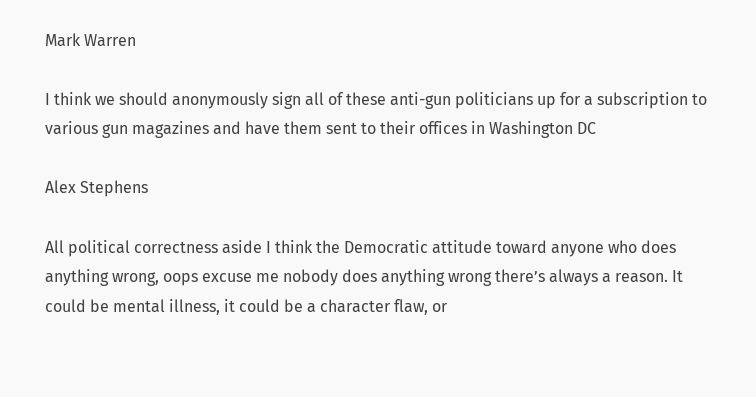Mark Warren

I think we should anonymously sign all of these anti-gun politicians up for a subscription to various gun magazines and have them sent to their offices in Washington DC

Alex Stephens

All political correctness aside I think the Democratic attitude toward anyone who does anything wrong, oops excuse me nobody does anything wrong there’s always a reason. It could be mental illness, it could be a character flaw, or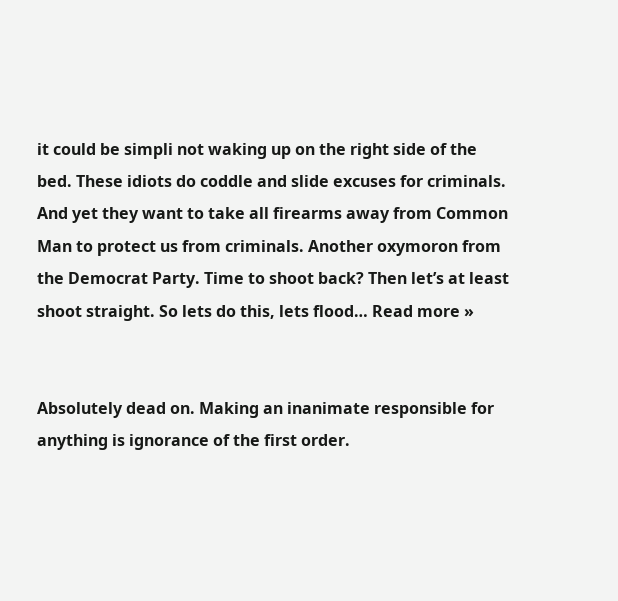it could be simpli not waking up on the right side of the bed. These idiots do coddle and slide excuses for criminals. And yet they want to take all firearms away from Common Man to protect us from criminals. Another oxymoron from the Democrat Party. Time to shoot back? Then let’s at least shoot straight. So lets do this, lets flood… Read more »


Absolutely dead on. Making an inanimate responsible for anything is ignorance of the first order.